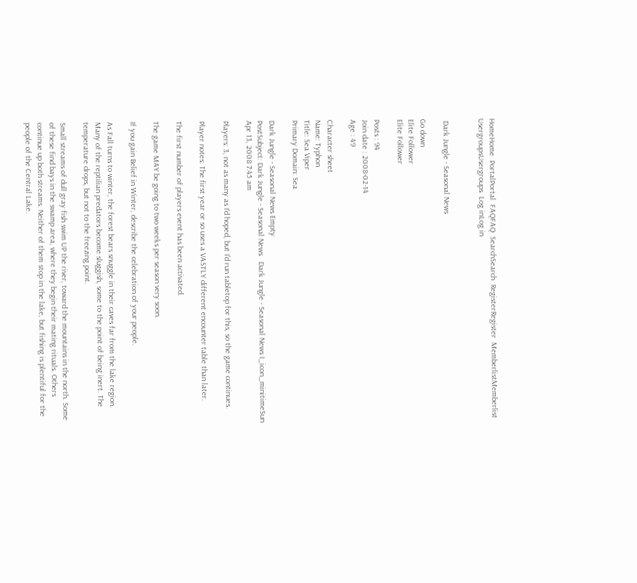HomeHome  PortalPortal  FAQFAQ  SearchSearch  RegisterRegister  MemberlistMemberlist  UsergroupsUsergroups  Log inLog in


 Dark Jungle - Seasonal News

Go down
Elite Follower
Elite Follower

Posts : 94
Join date : 2008-02-14
Age : 49

Character sheet
Name: Typhon
Title: Sea Viper
Primary Domain: Sea

Dark Jungle - Seasonal News Empty
PostSubject: Dark Jungle - Seasonal News   Dark Jungle - Seasonal News I_icon_minitimeSun Apr 13, 2008 7:45 am

Players: 3, not as many as I'd hoped, but I'd run tabletop for this, so the game continues.

Player notes: The first year or so uses a VASTLY different encounter table than later.

The first number of players event has been activated.

The game MAY be going to two weeks per season very soon.

If you gain Belief in Winter, describe the celebration of your people.

As Fall turns to winter, the forest bears snuggle in their caves far from the lake region. Many of the reptilian predators become sluggish, some to the point of being inert. The temperature drops, but not to the freezing point.

Small streams of dull gray fish swim UP the river, toward the mountains in the north. Some of these find bays in the swamp area, where they begin their mating rituals. Others continue up both streams. Neither of them stop in the lake, but fishing is plentiful for the people of the Central Lake.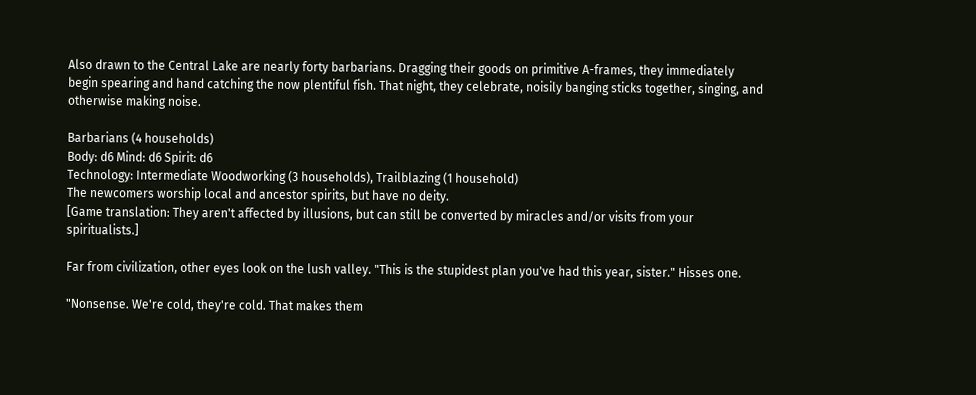Also drawn to the Central Lake are nearly forty barbarians. Dragging their goods on primitive A-frames, they immediately begin spearing and hand catching the now plentiful fish. That night, they celebrate, noisily banging sticks together, singing, and otherwise making noise.

Barbarians (4 households)
Body: d6 Mind: d6 Spirit: d6
Technology: Intermediate Woodworking (3 households), Trailblazing (1 household)
The newcomers worship local and ancestor spirits, but have no deity.
[Game translation: They aren't affected by illusions, but can still be converted by miracles and/or visits from your spiritualists.]

Far from civilization, other eyes look on the lush valley. "This is the stupidest plan you've had this year, sister." Hisses one.

"Nonsense. We're cold, they're cold. That makes them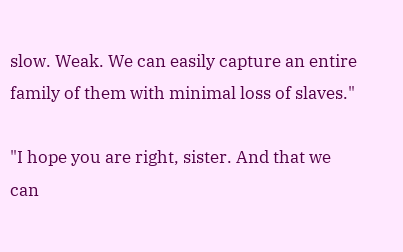slow. Weak. We can easily capture an entire family of them with minimal loss of slaves."

"I hope you are right, sister. And that we can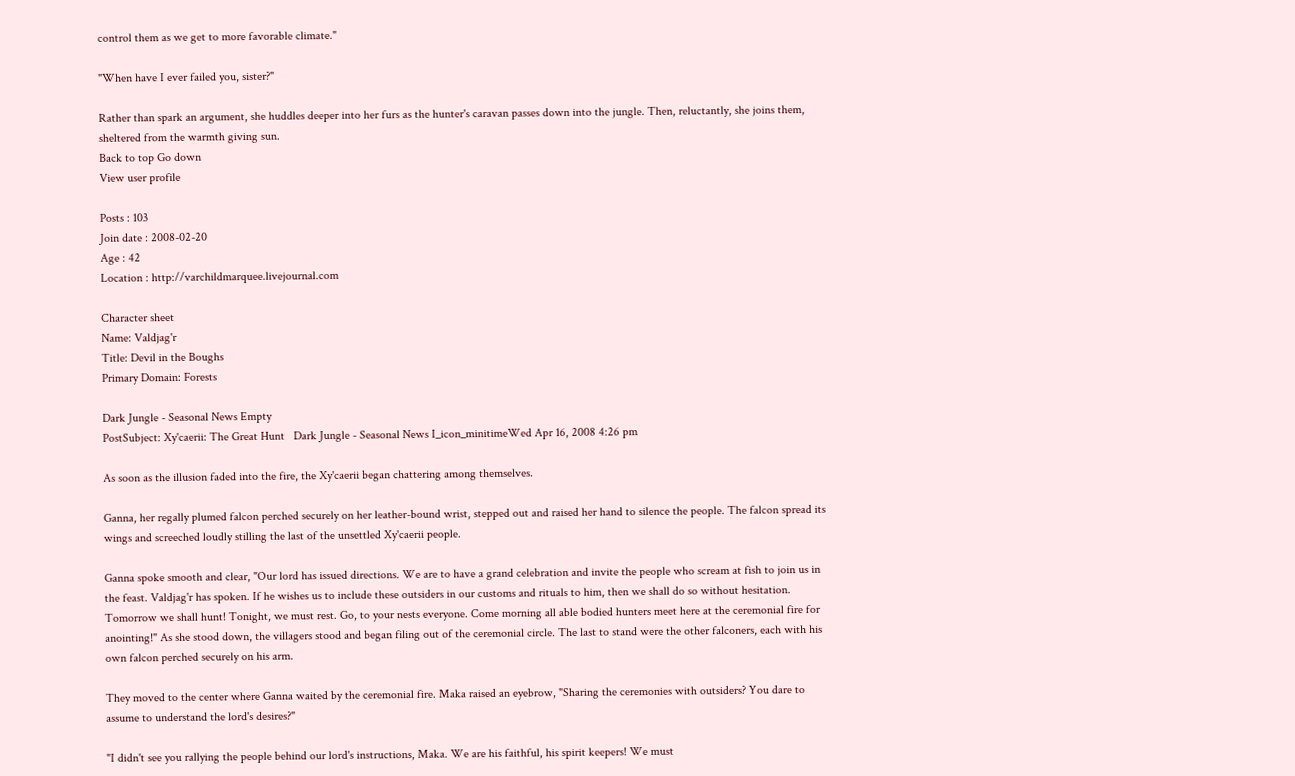control them as we get to more favorable climate."

"When have I ever failed you, sister?"

Rather than spark an argument, she huddles deeper into her furs as the hunter's caravan passes down into the jungle. Then, reluctantly, she joins them, sheltered from the warmth giving sun.
Back to top Go down
View user profile

Posts : 103
Join date : 2008-02-20
Age : 42
Location : http://varchildmarquee.livejournal.com

Character sheet
Name: Valdjag'r
Title: Devil in the Boughs
Primary Domain: Forests

Dark Jungle - Seasonal News Empty
PostSubject: Xy'caerii: The Great Hunt   Dark Jungle - Seasonal News I_icon_minitimeWed Apr 16, 2008 4:26 pm

As soon as the illusion faded into the fire, the Xy'caerii began chattering among themselves.

Ganna, her regally plumed falcon perched securely on her leather-bound wrist, stepped out and raised her hand to silence the people. The falcon spread its wings and screeched loudly stilling the last of the unsettled Xy'caerii people.

Ganna spoke smooth and clear, "Our lord has issued directions. We are to have a grand celebration and invite the people who scream at fish to join us in the feast. Valdjag'r has spoken. If he wishes us to include these outsiders in our customs and rituals to him, then we shall do so without hesitation. Tomorrow we shall hunt! Tonight, we must rest. Go, to your nests everyone. Come morning all able bodied hunters meet here at the ceremonial fire for anointing!" As she stood down, the villagers stood and began filing out of the ceremonial circle. The last to stand were the other falconers, each with his own falcon perched securely on his arm.

They moved to the center where Ganna waited by the ceremonial fire. Maka raised an eyebrow, "Sharing the ceremonies with outsiders? You dare to assume to understand the lord's desires?"

"I didn't see you rallying the people behind our lord's instructions, Maka. We are his faithful, his spirit keepers! We must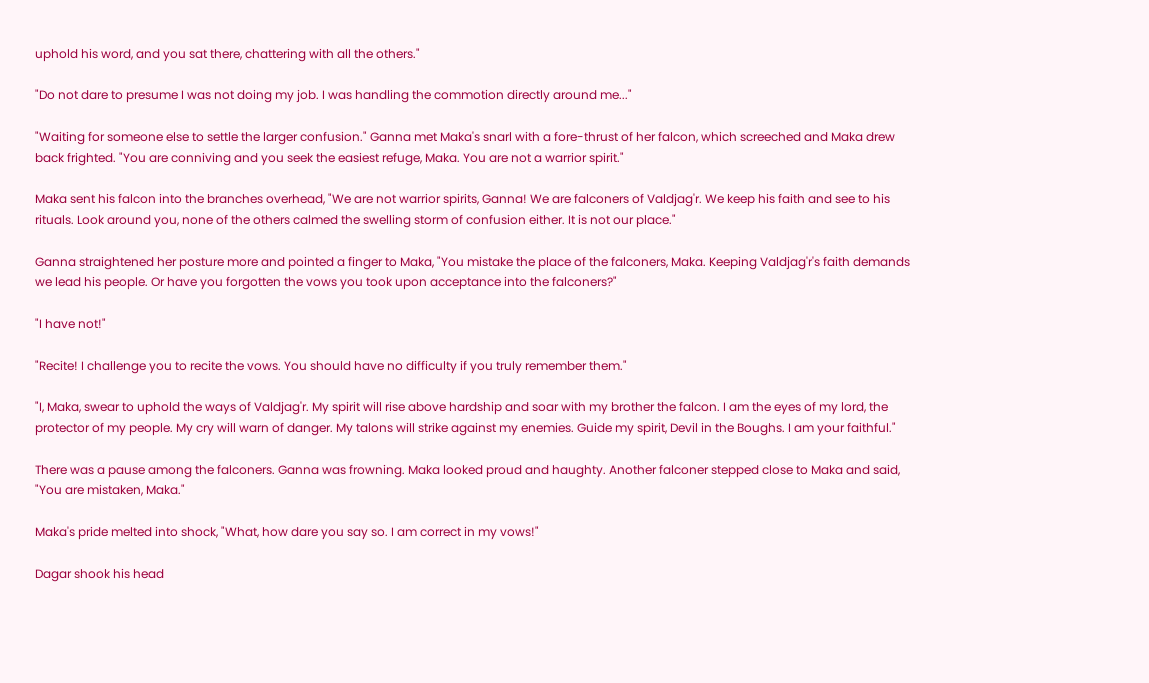uphold his word, and you sat there, chattering with all the others."

"Do not dare to presume I was not doing my job. I was handling the commotion directly around me..."

"Waiting for someone else to settle the larger confusion." Ganna met Maka's snarl with a fore-thrust of her falcon, which screeched and Maka drew back frighted. "You are conniving and you seek the easiest refuge, Maka. You are not a warrior spirit."

Maka sent his falcon into the branches overhead, "We are not warrior spirits, Ganna! We are falconers of Valdjag'r. We keep his faith and see to his rituals. Look around you, none of the others calmed the swelling storm of confusion either. It is not our place."

Ganna straightened her posture more and pointed a finger to Maka, "You mistake the place of the falconers, Maka. Keeping Valdjag'r's faith demands we lead his people. Or have you forgotten the vows you took upon acceptance into the falconers?"

"I have not!"

"Recite! I challenge you to recite the vows. You should have no difficulty if you truly remember them."

"I, Maka, swear to uphold the ways of Valdjag'r. My spirit will rise above hardship and soar with my brother the falcon. I am the eyes of my lord, the protector of my people. My cry will warn of danger. My talons will strike against my enemies. Guide my spirit, Devil in the Boughs. I am your faithful."

There was a pause among the falconers. Ganna was frowning. Maka looked proud and haughty. Another falconer stepped close to Maka and said, "You are mistaken, Maka."

Maka's pride melted into shock, "What, how dare you say so. I am correct in my vows!"

Dagar shook his head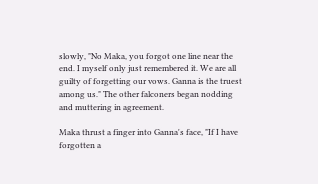slowly, "No Maka, you forgot one line near the end. I myself only just remembered it. We are all guilty of forgetting our vows. Ganna is the truest among us." The other falconers began nodding and muttering in agreement.

Maka thrust a finger into Ganna's face, "If I have forgotten a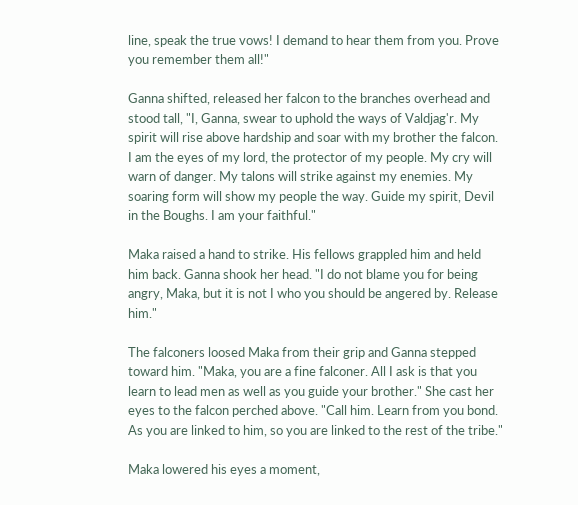line, speak the true vows! I demand to hear them from you. Prove you remember them all!"

Ganna shifted, released her falcon to the branches overhead and stood tall, "I, Ganna, swear to uphold the ways of Valdjag'r. My spirit will rise above hardship and soar with my brother the falcon. I am the eyes of my lord, the protector of my people. My cry will warn of danger. My talons will strike against my enemies. My soaring form will show my people the way. Guide my spirit, Devil in the Boughs. I am your faithful."

Maka raised a hand to strike. His fellows grappled him and held him back. Ganna shook her head. "I do not blame you for being angry, Maka, but it is not I who you should be angered by. Release him."

The falconers loosed Maka from their grip and Ganna stepped toward him. "Maka, you are a fine falconer. All I ask is that you learn to lead men as well as you guide your brother." She cast her eyes to the falcon perched above. "Call him. Learn from you bond. As you are linked to him, so you are linked to the rest of the tribe."

Maka lowered his eyes a moment,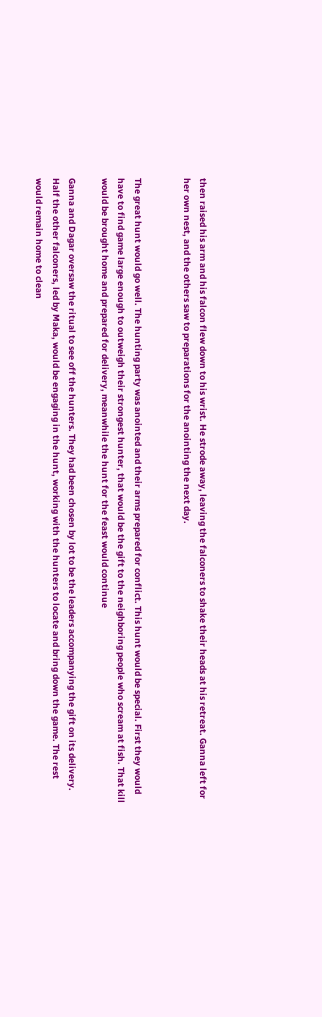then raised his arm and his falcon flew down to his wrist. He strode away, leaving the falconers to shake their heads at his retreat. Ganna left for her own nest, and the others saw to preparations for the anointing the next day.


The great hunt would go well. The hunting party was anointed and their arms prepared for conflict. This hunt would be special. First they would have to find game large enough to outweigh their strongest hunter, that would be the gift to the neighboring people who scream at fish. That kill would be brought home and prepared for delivery, meanwhile the hunt for the feast would continue

Ganna and Dagar oversaw the ritual to see off the hunters. They had been chosen by lot to be the leaders accompanying the gift on its delivery. Half the other falconers, led by Maka, would be engaging in the hunt, working with the hunters to locate and bring down the game. The rest would remain home to clean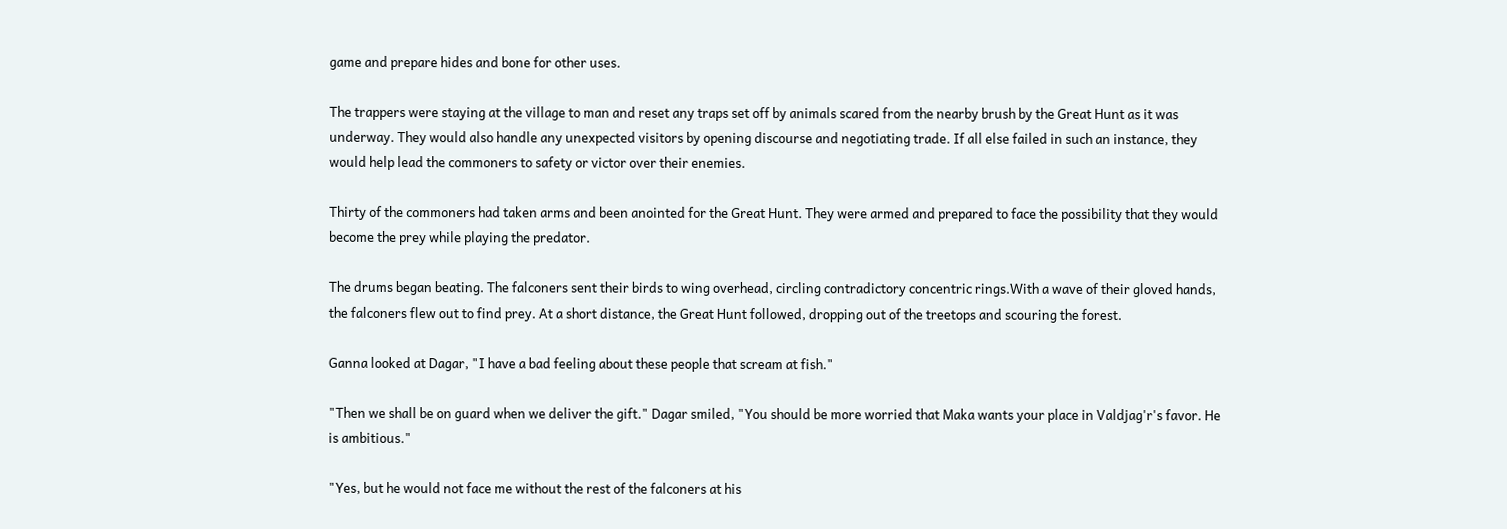game and prepare hides and bone for other uses.

The trappers were staying at the village to man and reset any traps set off by animals scared from the nearby brush by the Great Hunt as it was underway. They would also handle any unexpected visitors by opening discourse and negotiating trade. If all else failed in such an instance, they would help lead the commoners to safety or victor over their enemies.

Thirty of the commoners had taken arms and been anointed for the Great Hunt. They were armed and prepared to face the possibility that they would become the prey while playing the predator.

The drums began beating. The falconers sent their birds to wing overhead, circling contradictory concentric rings.With a wave of their gloved hands, the falconers flew out to find prey. At a short distance, the Great Hunt followed, dropping out of the treetops and scouring the forest.

Ganna looked at Dagar, "I have a bad feeling about these people that scream at fish."

"Then we shall be on guard when we deliver the gift." Dagar smiled, "You should be more worried that Maka wants your place in Valdjag'r's favor. He is ambitious."

"Yes, but he would not face me without the rest of the falconers at his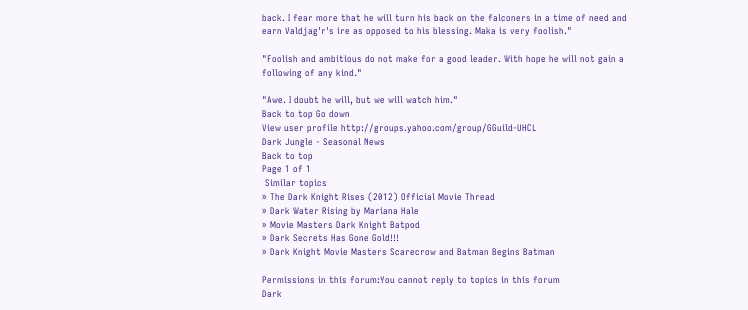back. I fear more that he will turn his back on the falconers in a time of need and earn Valdjag'r's ire as opposed to his blessing. Maka is very foolish."

"Foolish and ambitious do not make for a good leader. With hope he will not gain a following of any kind."

"Awe. I doubt he will, but we will watch him."
Back to top Go down
View user profile http://groups.yahoo.com/group/GGuild-UHCL
Dark Jungle - Seasonal News
Back to top
Page 1 of 1
 Similar topics
» The Dark Knight Rises (2012) Official Movie Thread
» Dark Water Rising by Mariana Hale
» Movie Masters Dark Knight Batpod
» Dark Secrets Has Gone Gold!!!
» Dark Knight Movie Masters Scarecrow and Batman Begins Batman

Permissions in this forum:You cannot reply to topics in this forum
Dark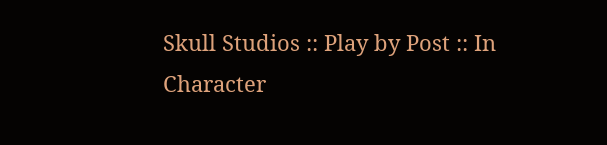Skull Studios :: Play by Post :: In Character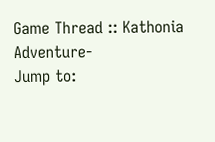Game Thread :: Kathonia Adventure-
Jump to: